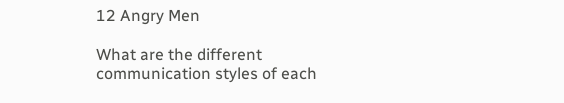12 Angry Men

What are the different communication styles of each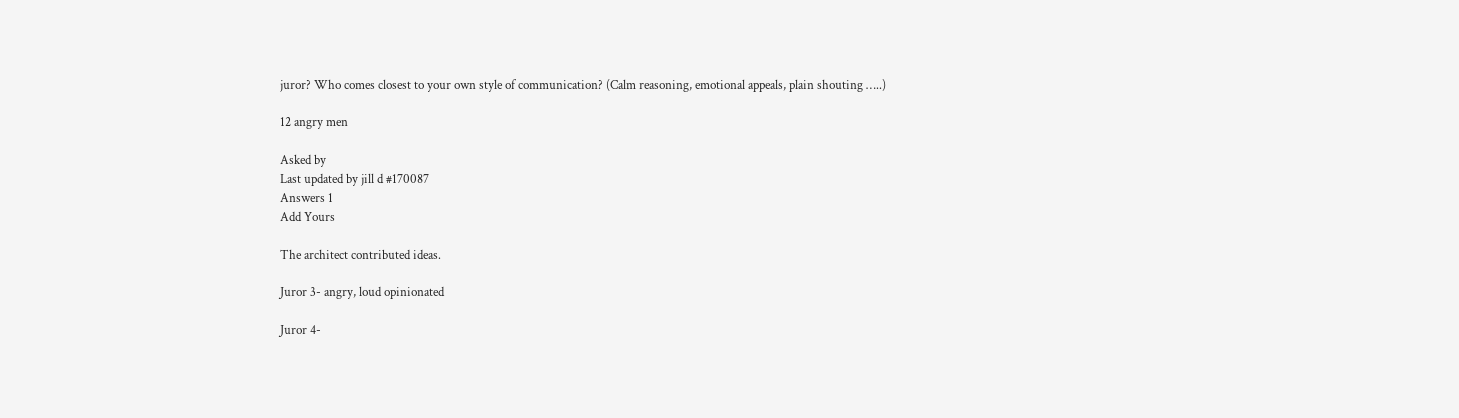juror? Who comes closest to your own style of communication? (Calm reasoning, emotional appeals, plain shouting …..)

12 angry men

Asked by
Last updated by jill d #170087
Answers 1
Add Yours

The architect contributed ideas.

Juror 3- angry, loud opinionated

Juror 4-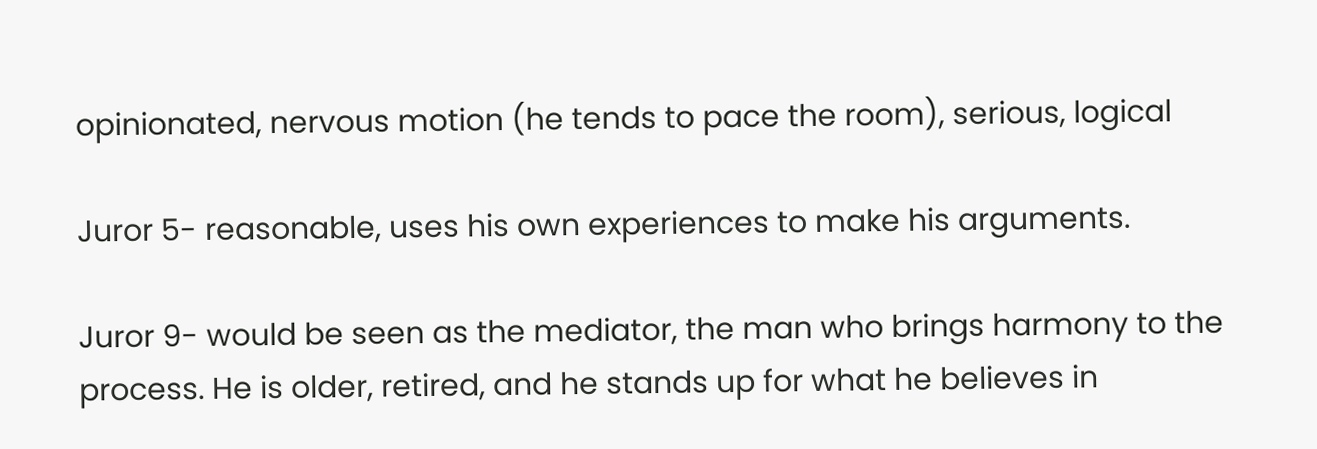opinionated, nervous motion (he tends to pace the room), serious, logical

Juror 5- reasonable, uses his own experiences to make his arguments.

Juror 9- would be seen as the mediator, the man who brings harmony to the process. He is older, retired, and he stands up for what he believes in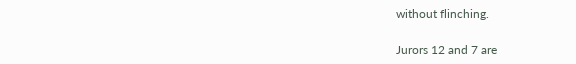without flinching.

Jurors 12 and 7 are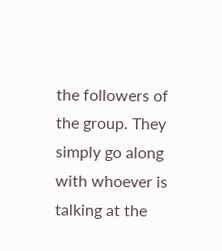the followers of the group. They simply go along with whoever is talking at the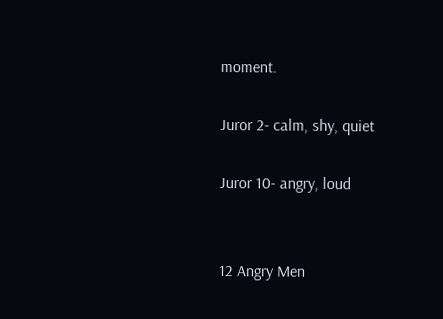moment.

Juror 2- calm, shy, quiet

Juror 10- angry, loud


12 Angry Men